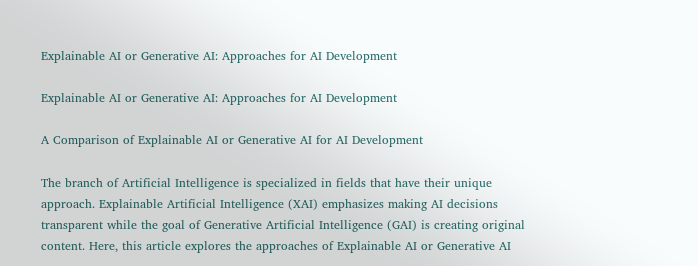Explainable AI or Generative AI: Approaches for AI Development

Explainable AI or Generative AI: Approaches for AI Development

A Comparison of Explainable AI or Generative AI for AI Development

The branch of Artificial Intelligence is specialized in fields that have their unique approach. Explainable Artificial Intelligence (XAI) emphasizes making AI decisions transparent while the goal of Generative Artificial Intelligence (GAI) is creating original content. Here, this article explores the approaches of Explainable AI or Generative AI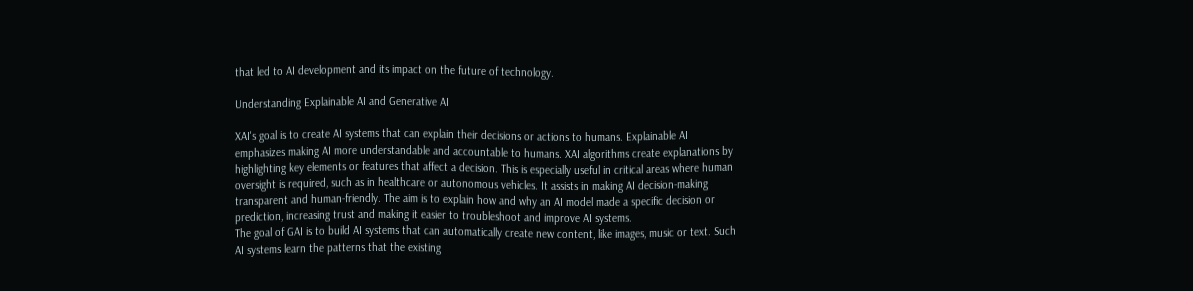that led to AI development and its impact on the future of technology.

Understanding Explainable AI and Generative AI

XAI's goal is to create AI systems that can explain their decisions or actions to humans. Explainable AI emphasizes making AI more understandable and accountable to humans. XAI algorithms create explanations by highlighting key elements or features that affect a decision. This is especially useful in critical areas where human oversight is required, such as in healthcare or autonomous vehicles. It assists in making AI decision-making transparent and human-friendly. The aim is to explain how and why an AI model made a specific decision or prediction, increasing trust and making it easier to troubleshoot and improve AI systems.
The goal of GAI is to build AI systems that can automatically create new content, like images, music or text. Such AI systems learn the patterns that the existing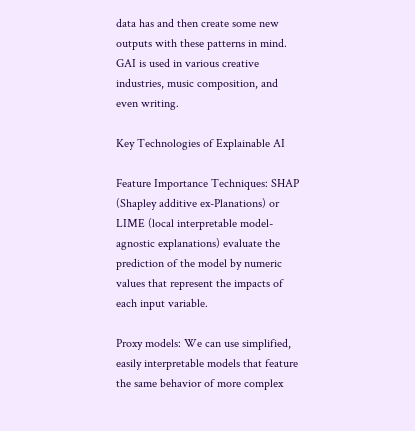data has and then create some new outputs with these patterns in mind. GAI is used in various creative industries, music composition, and even writing.

Key Technologies of Explainable AI

Feature Importance Techniques: SHAP (Shapley additive ex-Planations) or LIME (local interpretable model-agnostic explanations) evaluate the prediction of the model by numeric values that represent the impacts of each input variable.

Proxy models: We can use simplified, easily interpretable models that feature the same behavior of more complex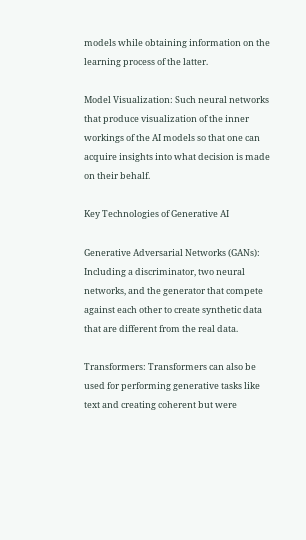models while obtaining information on the learning process of the latter.

Model Visualization: Such neural networks that produce visualization of the inner workings of the AI models so that one can acquire insights into what decision is made on their behalf.

Key Technologies of Generative AI

Generative Adversarial Networks (GANs): Including a discriminator, two neural networks, and the generator that compete against each other to create synthetic data that are different from the real data.

Transformers: Transformers can also be used for performing generative tasks like text and creating coherent but were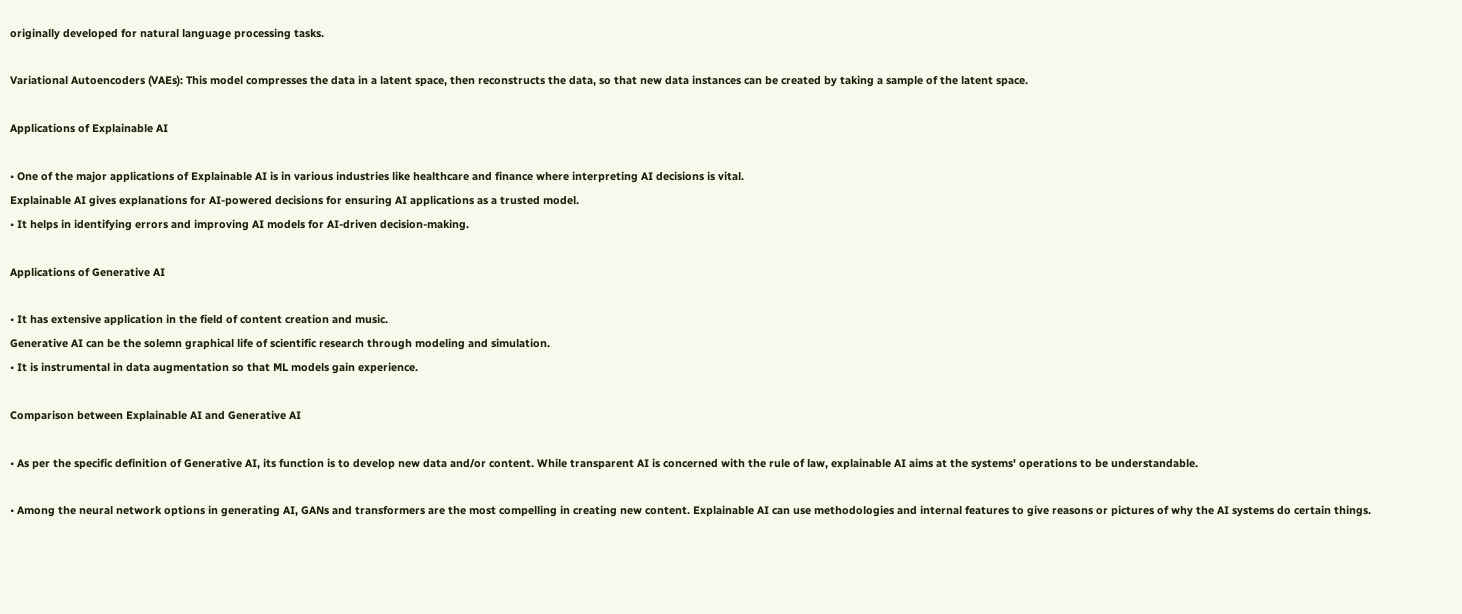originally developed for natural language processing tasks.

Variational Autoencoders (VAEs): This model compresses the data in a latent space, then reconstructs the data, so that new data instances can be created by taking a sample of the latent space.

Applications of Explainable AI

• One of the major applications of Explainable AI is in various industries like healthcare and finance where interpreting AI decisions is vital.
Explainable AI gives explanations for AI-powered decisions for ensuring AI applications as a trusted model.
• It helps in identifying errors and improving AI models for AI-driven decision-making.

Applications of Generative AI

• It has extensive application in the field of content creation and music.
Generative AI can be the solemn graphical life of scientific research through modeling and simulation.
• It is instrumental in data augmentation so that ML models gain experience.

Comparison between Explainable AI and Generative AI

• As per the specific definition of Generative AI, its function is to develop new data and/or content. While transparent AI is concerned with the rule of law, explainable AI aims at the systems' operations to be understandable.

• Among the neural network options in generating AI, GANs and transformers are the most compelling in creating new content. Explainable AI can use methodologies and internal features to give reasons or pictures of why the AI systems do certain things.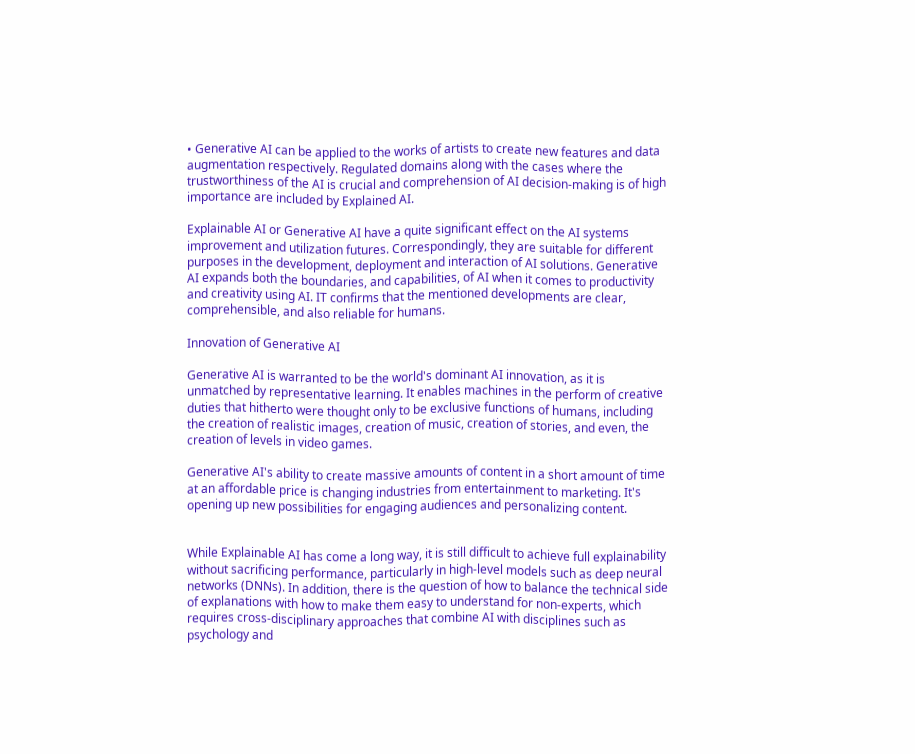• Generative AI can be applied to the works of artists to create new features and data augmentation respectively. Regulated domains along with the cases where the trustworthiness of the AI is crucial and comprehension of AI decision-making is of high importance are included by Explained AI.

Explainable AI or Generative AI have a quite significant effect on the AI systems improvement and utilization futures. Correspondingly, they are suitable for different purposes in the development, deployment and interaction of AI solutions. Generative AI expands both the boundaries, and capabilities, of AI when it comes to productivity and creativity using AI. IT confirms that the mentioned developments are clear, comprehensible, and also reliable for humans.

Innovation of Generative AI

Generative AI is warranted to be the world's dominant AI innovation, as it is unmatched by representative learning. It enables machines in the perform of creative duties that hitherto were thought only to be exclusive functions of humans, including the creation of realistic images, creation of music, creation of stories, and even, the creation of levels in video games.

Generative AI's ability to create massive amounts of content in a short amount of time at an affordable price is changing industries from entertainment to marketing. It's opening up new possibilities for engaging audiences and personalizing content.


While Explainable AI has come a long way, it is still difficult to achieve full explainability without sacrificing performance, particularly in high-level models such as deep neural networks (DNNs). In addition, there is the question of how to balance the technical side of explanations with how to make them easy to understand for non-experts, which requires cross-disciplinary approaches that combine AI with disciplines such as psychology and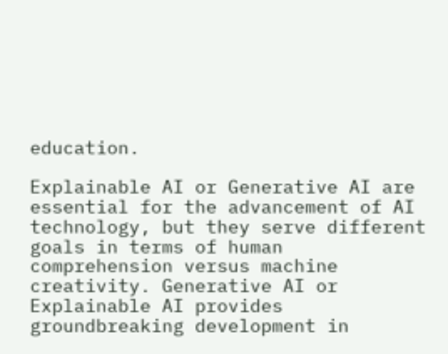education.

Explainable AI or Generative AI are essential for the advancement of AI technology, but they serve different goals in terms of human comprehension versus machine creativity. Generative AI or Explainable AI provides groundbreaking development in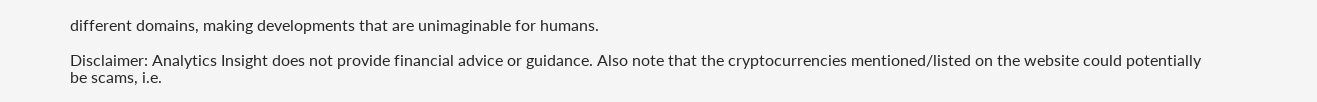different domains, making developments that are unimaginable for humans.

Disclaimer: Analytics Insight does not provide financial advice or guidance. Also note that the cryptocurrencies mentioned/listed on the website could potentially be scams, i.e.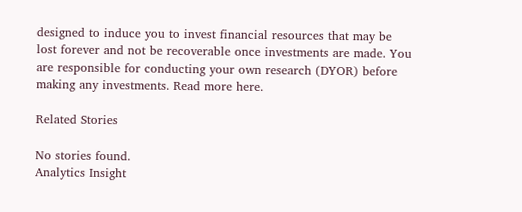designed to induce you to invest financial resources that may be lost forever and not be recoverable once investments are made. You are responsible for conducting your own research (DYOR) before making any investments. Read more here.

Related Stories

No stories found.
Analytics Insight